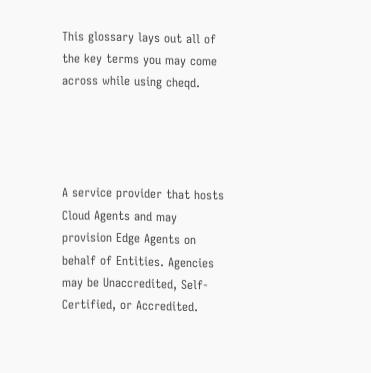This glossary lays out all of the key terms you may come across while using cheqd.




A service provider that hosts Cloud Agents and may provision Edge Agents on behalf of Entities. Agencies may be Unaccredited, Self-Certified, or Accredited.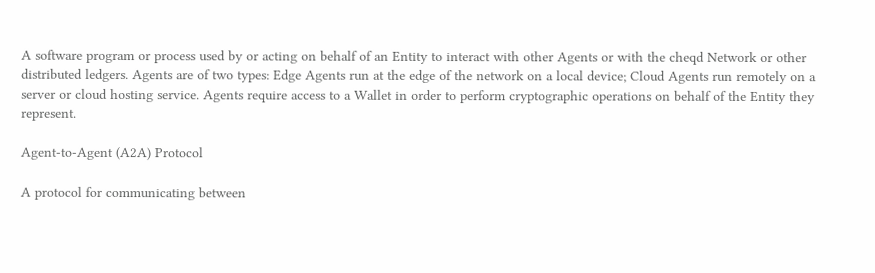A software program or process used by or acting on behalf of an Entity to interact with other Agents or with the cheqd Network or other distributed ledgers. Agents are of two types: Edge Agents run at the edge of the network on a local device; Cloud Agents run remotely on a server or cloud hosting service. Agents require access to a Wallet in order to perform cryptographic operations on behalf of the Entity they represent.

Agent-to-Agent (A2A) Protocol

A protocol for communicating between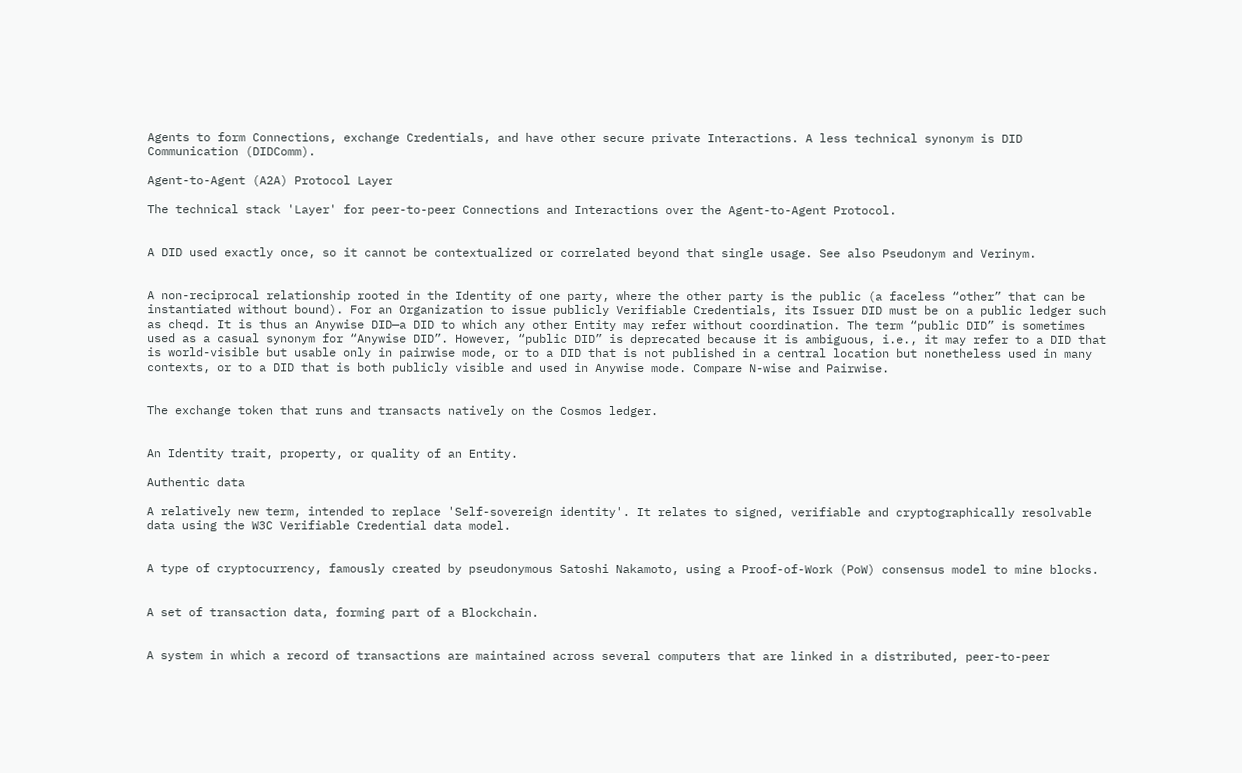Agents to form Connections, exchange Credentials, and have other secure private Interactions. A less technical synonym is DID Communication (DIDComm).

Agent-to-Agent (A2A) Protocol Layer

The technical stack 'Layer' for peer-to-peer Connections and Interactions over the Agent-to-Agent Protocol.


A DID used exactly once, so it cannot be contextualized or correlated beyond that single usage. See also Pseudonym and Verinym.


A non-reciprocal relationship rooted in the Identity of one party, where the other party is the public (a faceless “other” that can be instantiated without bound). For an Organization to issue publicly Verifiable Credentials, its Issuer DID must be on a public ledger such as cheqd. It is thus an Anywise DID—a DID to which any other Entity may refer without coordination. The term “public DID” is sometimes used as a casual synonym for “Anywise DID”. However, “public DID” is deprecated because it is ambiguous, i.e., it may refer to a DID that is world-visible but usable only in pairwise mode, or to a DID that is not published in a central location but nonetheless used in many contexts, or to a DID that is both publicly visible and used in Anywise mode. Compare N-wise and Pairwise.


The exchange token that runs and transacts natively on the Cosmos ledger.


An Identity trait, property, or quality of an Entity.

Authentic data

A relatively new term, intended to replace 'Self-sovereign identity'. It relates to signed, verifiable and cryptographically resolvable data using the W3C Verifiable Credential data model.


A type of cryptocurrency, famously created by pseudonymous Satoshi Nakamoto, using a Proof-of-Work (PoW) consensus model to mine blocks.


A set of transaction data, forming part of a Blockchain.


A system in which a record of transactions are maintained across several computers that are linked in a distributed, peer-to-peer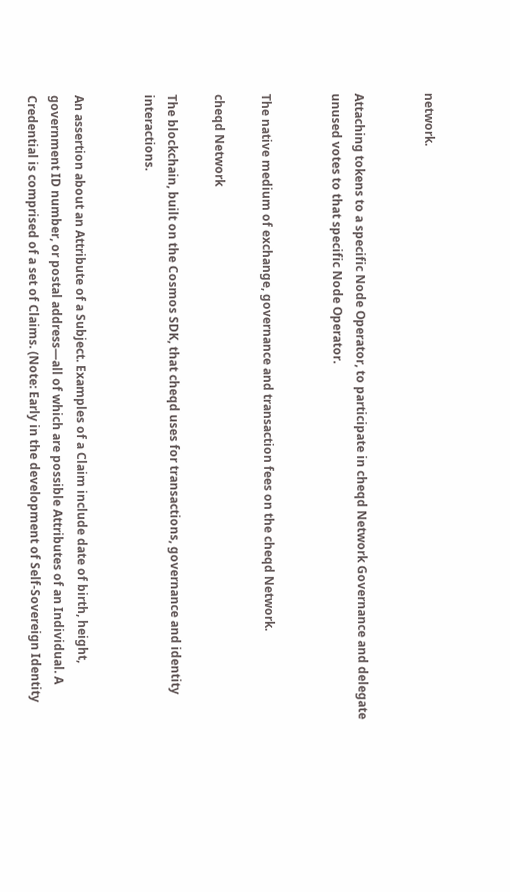network.


Attaching tokens to a specific Node Operator, to participate in cheqd Network Governance and delegate unused votes to that specific Node Operator.


The native medium of exchange, governance and transaction fees on the cheqd Network.

cheqd Network

The blockchain, built on the Cosmos SDK, that cheqd uses for transactions, governance and identity interactions.


An assertion about an Attribute of a Subject. Examples of a Claim include date of birth, height, government ID number, or postal address—all of which are possible Attributes of an Individual. A Credential is comprised of a set of Claims. (Note: Early in the development of Self-Sovereign Identity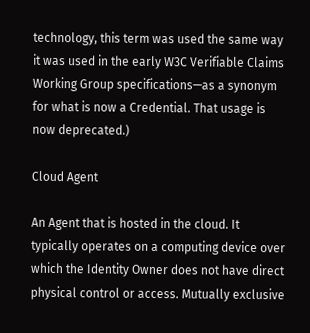technology, this term was used the same way it was used in the early W3C Verifiable Claims Working Group specifications—as a synonym for what is now a Credential. That usage is now deprecated.)

Cloud Agent

An Agent that is hosted in the cloud. It typically operates on a computing device over which the Identity Owner does not have direct physical control or access. Mutually exclusive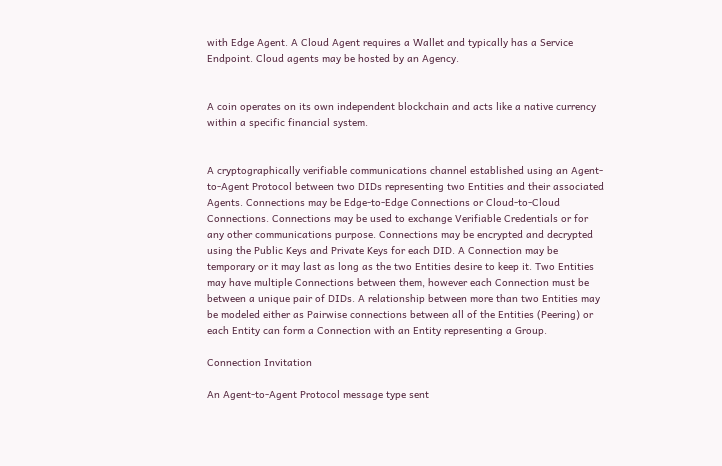with Edge Agent. A Cloud Agent requires a Wallet and typically has a Service Endpoint. Cloud agents may be hosted by an Agency.


A coin operates on its own independent blockchain and acts like a native currency within a specific financial system.


A cryptographically verifiable communications channel established using an Agent-to-Agent Protocol between two DIDs representing two Entities and their associated Agents. Connections may be Edge-to-Edge Connections or Cloud-to-Cloud Connections. Connections may be used to exchange Verifiable Credentials or for any other communications purpose. Connections may be encrypted and decrypted using the Public Keys and Private Keys for each DID. A Connection may be temporary or it may last as long as the two Entities desire to keep it. Two Entities may have multiple Connections between them, however each Connection must be between a unique pair of DIDs. A relationship between more than two Entities may be modeled either as Pairwise connections between all of the Entities (Peering) or each Entity can form a Connection with an Entity representing a Group.

Connection Invitation

An Agent-to-Agent Protocol message type sent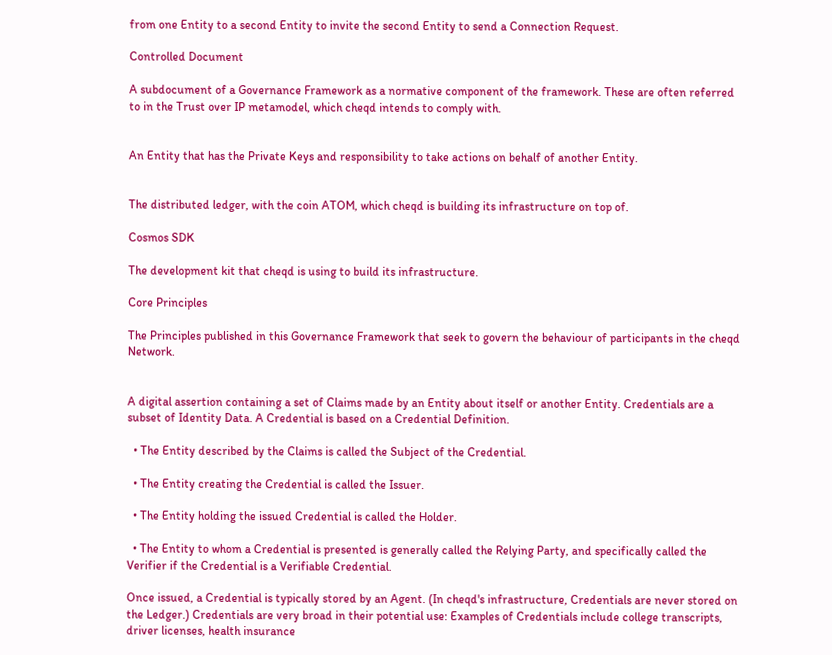from one Entity to a second Entity to invite the second Entity to send a Connection Request.

Controlled Document

A subdocument of a Governance Framework as a normative component of the framework. These are often referred to in the Trust over IP metamodel, which cheqd intends to comply with.


An Entity that has the Private Keys and responsibility to take actions on behalf of another Entity.


The distributed ledger, with the coin ATOM, which cheqd is building its infrastructure on top of.

Cosmos SDK

The development kit that cheqd is using to build its infrastructure.

Core Principles

The Principles published in this Governance Framework that seek to govern the behaviour of participants in the cheqd Network.


A digital assertion containing a set of Claims made by an Entity about itself or another Entity. Credentials are a subset of Identity Data. A Credential is based on a Credential Definition.

  • The Entity described by the Claims is called the Subject of the Credential.

  • The Entity creating the Credential is called the Issuer.

  • The Entity holding the issued Credential is called the Holder.

  • The Entity to whom a Credential is presented is generally called the Relying Party, and specifically called the Verifier if the Credential is a Verifiable Credential.

Once issued, a Credential is typically stored by an Agent. (In cheqd's infrastructure, Credentials are never stored on the Ledger.) Credentials are very broad in their potential use: Examples of Credentials include college transcripts, driver licenses, health insurance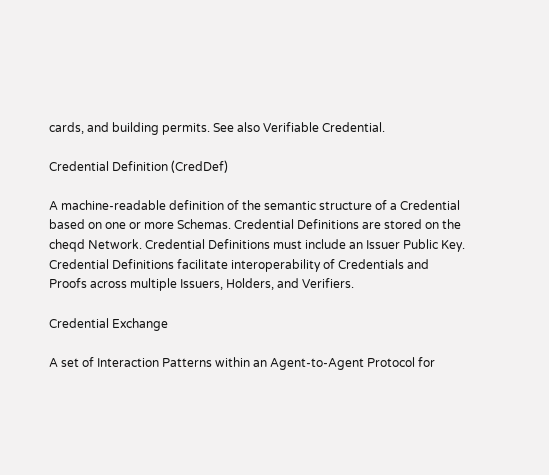cards, and building permits. See also Verifiable Credential.

Credential Definition (CredDef)

A machine-readable definition of the semantic structure of a Credential based on one or more Schemas. Credential Definitions are stored on the cheqd Network. Credential Definitions must include an Issuer Public Key. Credential Definitions facilitate interoperability of Credentials and Proofs across multiple Issuers, Holders, and Verifiers.

Credential Exchange

A set of Interaction Patterns within an Agent-to-Agent Protocol for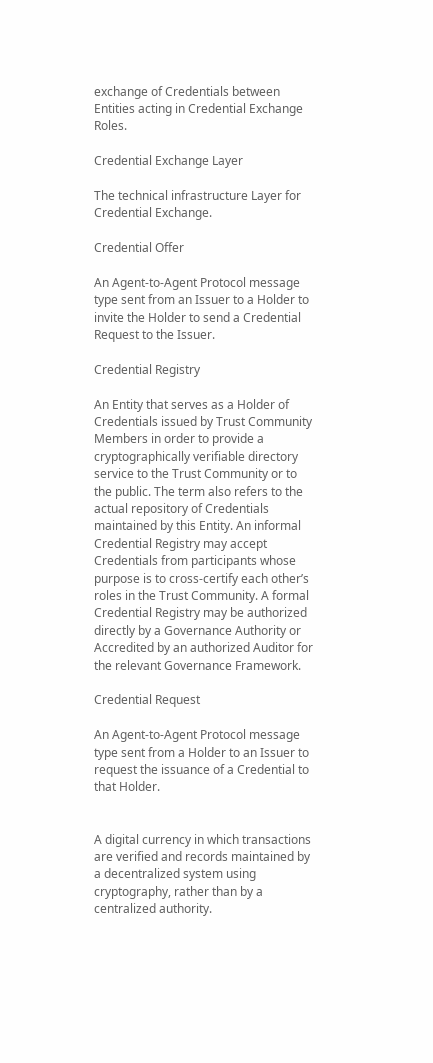exchange of Credentials between Entities acting in Credential Exchange Roles.

Credential Exchange Layer

The technical infrastructure Layer for Credential Exchange.

Credential Offer

An Agent-to-Agent Protocol message type sent from an Issuer to a Holder to invite the Holder to send a Credential Request to the Issuer.

Credential Registry

An Entity that serves as a Holder of Credentials issued by Trust Community Members in order to provide a cryptographically verifiable directory service to the Trust Community or to the public. The term also refers to the actual repository of Credentials maintained by this Entity. An informal Credential Registry may accept Credentials from participants whose purpose is to cross-certify each other’s roles in the Trust Community. A formal Credential Registry may be authorized directly by a Governance Authority or Accredited by an authorized Auditor for the relevant Governance Framework.

Credential Request

An Agent-to-Agent Protocol message type sent from a Holder to an Issuer to request the issuance of a Credential to that Holder.


A digital currency in which transactions are verified and records maintained by a decentralized system using cryptography, rather than by a centralized authority.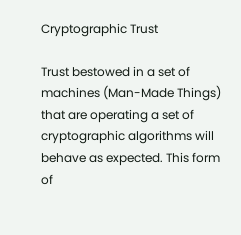Cryptographic Trust

Trust bestowed in a set of machines (Man-Made Things) that are operating a set of cryptographic algorithms will behave as expected. This form of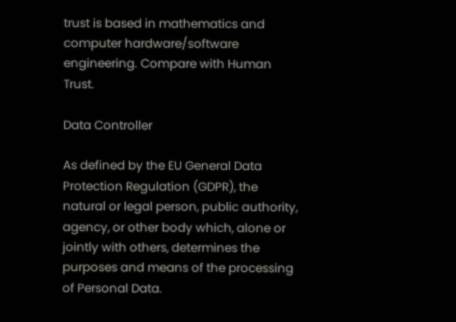trust is based in mathematics and computer hardware/software engineering. Compare with Human Trust.

Data Controller

As defined by the EU General Data Protection Regulation (GDPR), the natural or legal person, public authority, agency, or other body which, alone or jointly with others, determines the purposes and means of the processing of Personal Data.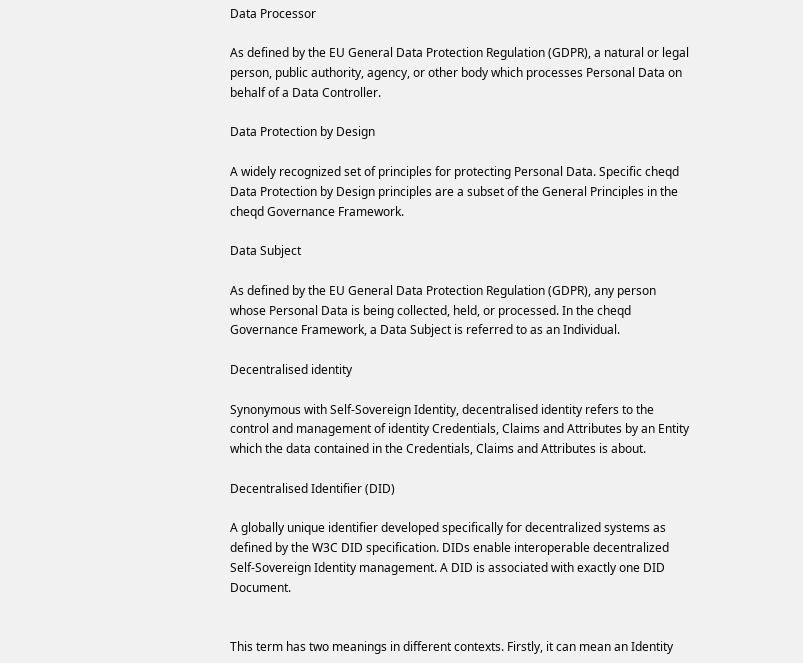Data Processor

As defined by the EU General Data Protection Regulation (GDPR), a natural or legal person, public authority, agency, or other body which processes Personal Data on behalf of a Data Controller.

Data Protection by Design

A widely recognized set of principles for protecting Personal Data. Specific cheqd Data Protection by Design principles are a subset of the General Principles in the cheqd Governance Framework.

Data Subject

As defined by the EU General Data Protection Regulation (GDPR), any person whose Personal Data is being collected, held, or processed. In the cheqd Governance Framework, a Data Subject is referred to as an Individual.

Decentralised identity

Synonymous with Self-Sovereign Identity, decentralised identity refers to the control and management of identity Credentials, Claims and Attributes by an Entity which the data contained in the Credentials, Claims and Attributes is about.

Decentralised Identifier (DID)

A globally unique identifier developed specifically for decentralized systems as defined by the W3C DID specification. DIDs enable interoperable decentralized Self-Sovereign Identity management. A DID is associated with exactly one DID Document.


This term has two meanings in different contexts. Firstly, it can mean an Identity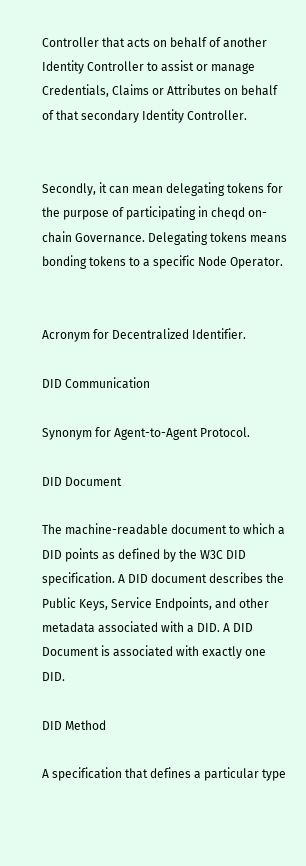Controller that acts on behalf of another Identity Controller to assist or manage Credentials, Claims or Attributes on behalf of that secondary Identity Controller.


Secondly, it can mean delegating tokens for the purpose of participating in cheqd on-chain Governance. Delegating tokens means bonding tokens to a specific Node Operator.


Acronym for Decentralized Identifier.

DID Communication

Synonym for Agent-to-Agent Protocol.

DID Document

The machine-readable document to which a DID points as defined by the W3C DID specification. A DID document describes the Public Keys, Service Endpoints, and other metadata associated with a DID. A DID Document is associated with exactly one DID.

DID Method

A specification that defines a particular type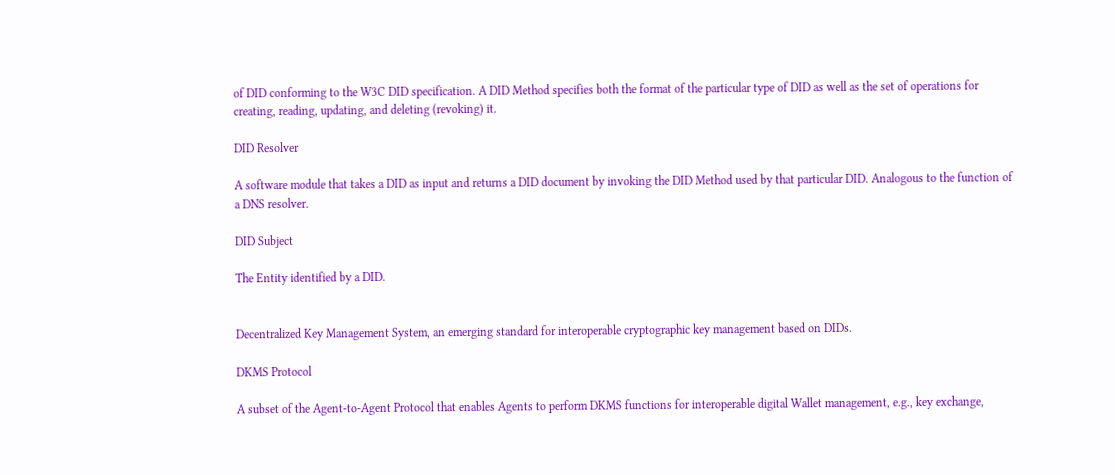of DID conforming to the W3C DID specification. A DID Method specifies both the format of the particular type of DID as well as the set of operations for creating, reading, updating, and deleting (revoking) it.

DID Resolver

A software module that takes a DID as input and returns a DID document by invoking the DID Method used by that particular DID. Analogous to the function of a DNS resolver.

DID Subject

The Entity identified by a DID.


Decentralized Key Management System, an emerging standard for interoperable cryptographic key management based on DIDs.

DKMS Protocol

A subset of the Agent-to-Agent Protocol that enables Agents to perform DKMS functions for interoperable digital Wallet management, e.g., key exchange,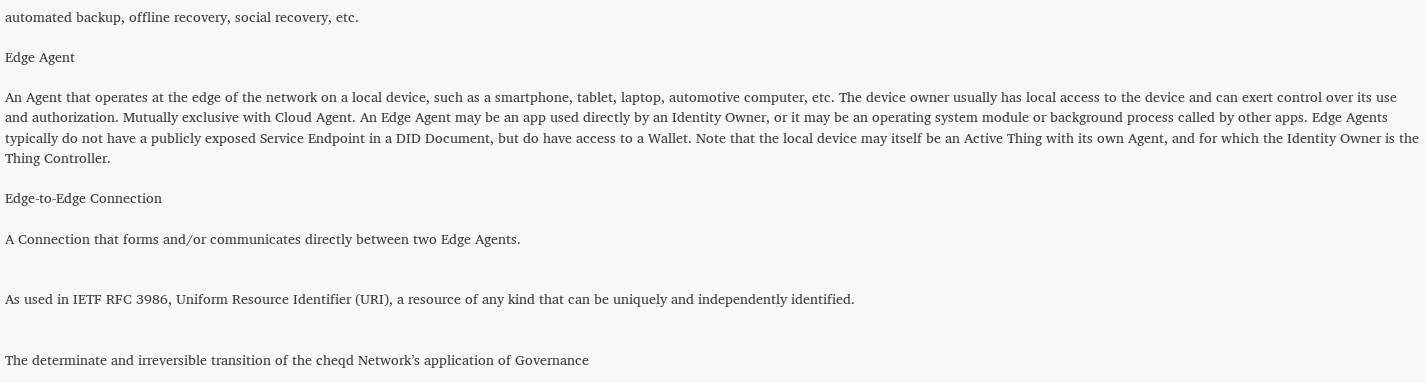automated backup, offline recovery, social recovery, etc.

Edge Agent

An Agent that operates at the edge of the network on a local device, such as a smartphone, tablet, laptop, automotive computer, etc. The device owner usually has local access to the device and can exert control over its use and authorization. Mutually exclusive with Cloud Agent. An Edge Agent may be an app used directly by an Identity Owner, or it may be an operating system module or background process called by other apps. Edge Agents typically do not have a publicly exposed Service Endpoint in a DID Document, but do have access to a Wallet. Note that the local device may itself be an Active Thing with its own Agent, and for which the Identity Owner is the Thing Controller.

Edge-to-Edge Connection

A Connection that forms and/or communicates directly between two Edge Agents.


As used in IETF RFC 3986, Uniform Resource Identifier (URI), a resource of any kind that can be uniquely and independently identified.


The determinate and irreversible transition of the cheqd Network’s application of Governance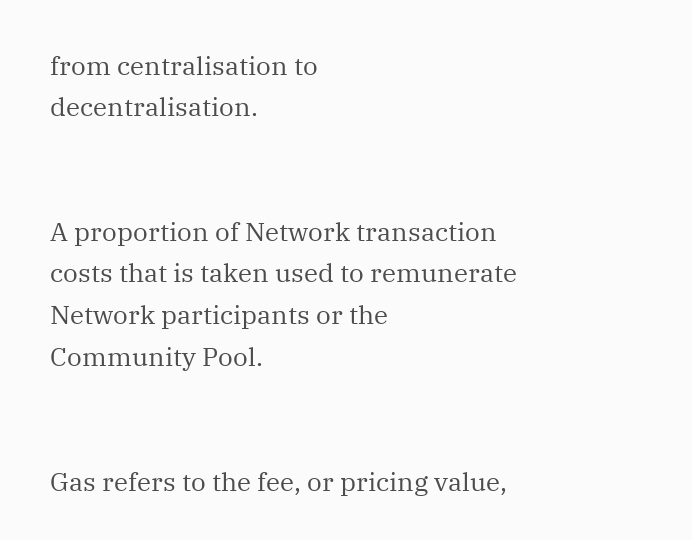from centralisation to decentralisation.


A proportion of Network transaction costs that is taken used to remunerate Network participants or the Community Pool.


Gas refers to the fee, or pricing value,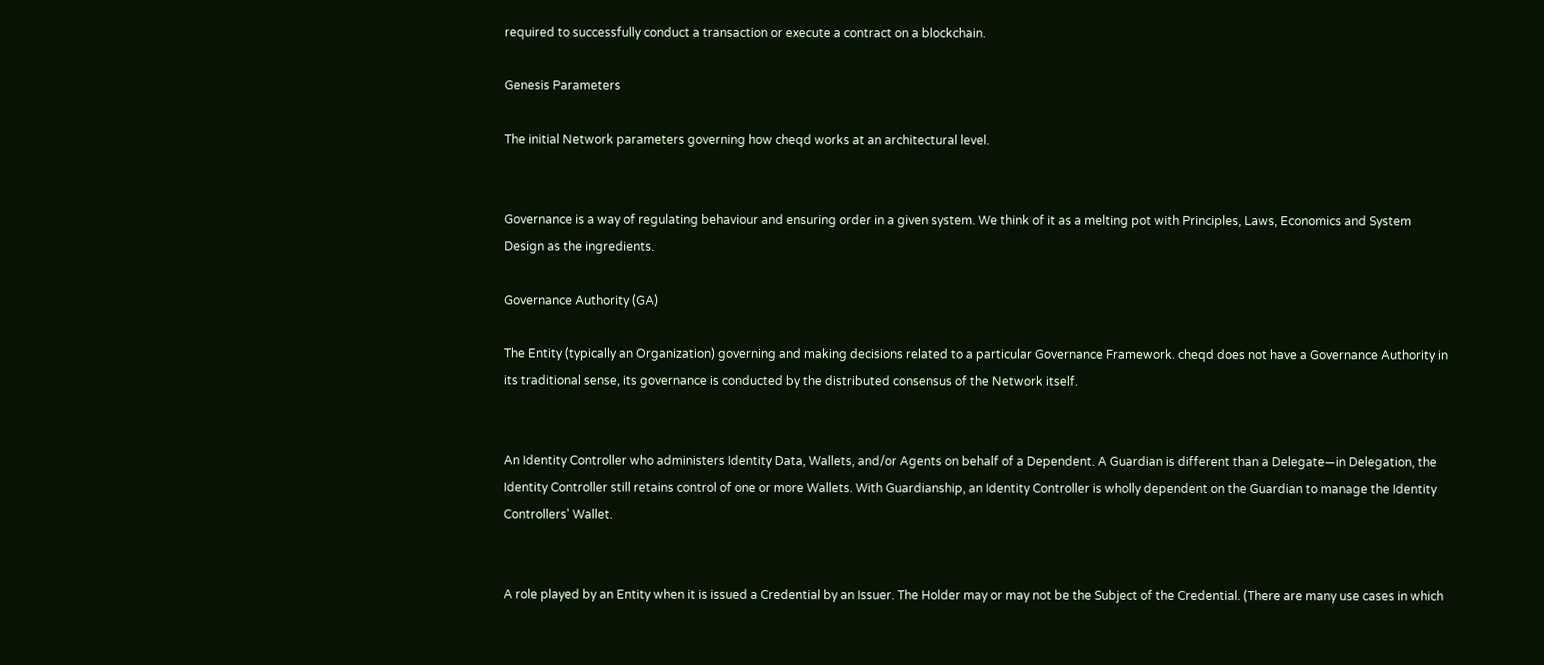required to successfully conduct a transaction or execute a contract on a blockchain.

Genesis Parameters

The initial Network parameters governing how cheqd works at an architectural level.


Governance is a way of regulating behaviour and ensuring order in a given system. We think of it as a melting pot with Principles, Laws, Economics and System Design as the ingredients.

Governance Authority (GA)

The Entity (typically an Organization) governing and making decisions related to a particular Governance Framework. cheqd does not have a Governance Authority in its traditional sense, its governance is conducted by the distributed consensus of the Network itself.


An Identity Controller who administers Identity Data, Wallets, and/or Agents on behalf of a Dependent. A Guardian is different than a Delegate—in Delegation, the Identity Controller still retains control of one or more Wallets. With Guardianship, an Identity Controller is wholly dependent on the Guardian to manage the Identity Controllers' Wallet.


A role played by an Entity when it is issued a Credential by an Issuer. The Holder may or may not be the Subject of the Credential. (There are many use cases in which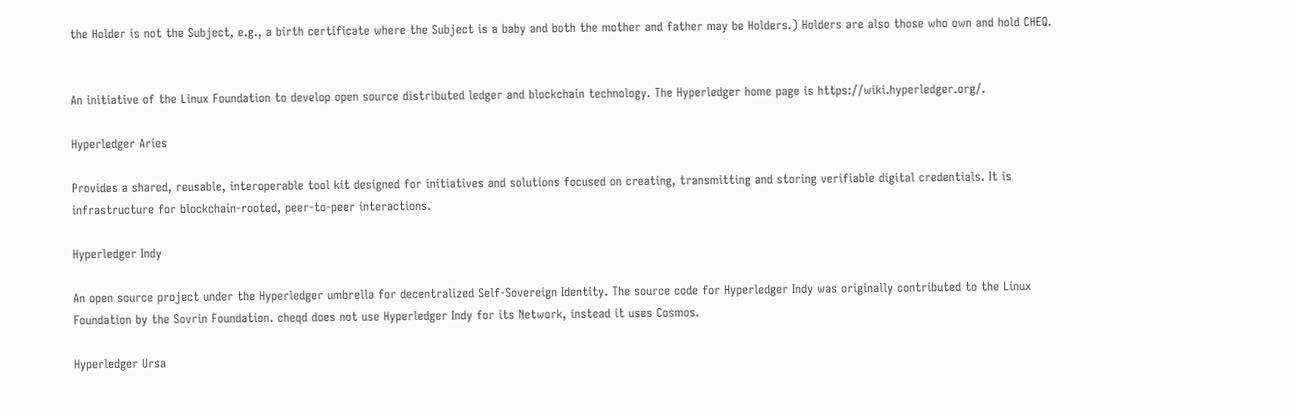the Holder is not the Subject, e.g., a birth certificate where the Subject is a baby and both the mother and father may be Holders.) Holders are also those who own and hold CHEQ.


An initiative of the Linux Foundation to develop open source distributed ledger and blockchain technology. The Hyperledger home page is https://wiki.hyperledger.org/.

Hyperledger Aries

Provides a shared, reusable, interoperable tool kit designed for initiatives and solutions focused on creating, transmitting and storing verifiable digital credentials. It is infrastructure for blockchain-rooted, peer-to-peer interactions.

Hyperledger Indy

An open source project under the Hyperledger umbrella for decentralized Self-Sovereign Identity. The source code for Hyperledger Indy was originally contributed to the Linux Foundation by the Sovrin Foundation. cheqd does not use Hyperledger Indy for its Network, instead it uses Cosmos.

Hyperledger Ursa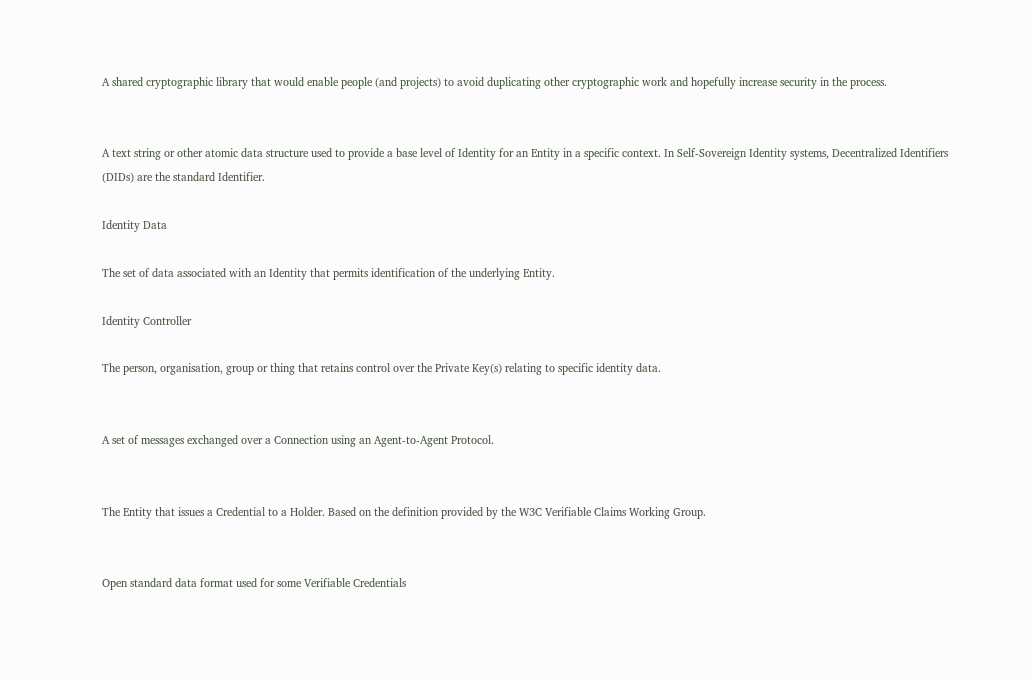A shared cryptographic library that would enable people (and projects) to avoid duplicating other cryptographic work and hopefully increase security in the process.


A text string or other atomic data structure used to provide a base level of Identity for an Entity in a specific context. In Self-Sovereign Identity systems, Decentralized Identifiers (DIDs) are the standard Identifier.

Identity Data

The set of data associated with an Identity that permits identification of the underlying Entity.

Identity Controller

The person, organisation, group or thing that retains control over the Private Key(s) relating to specific identity data.


A set of messages exchanged over a Connection using an Agent-to-Agent Protocol.


The Entity that issues a Credential to a Holder. Based on the definition provided by the W3C Verifiable Claims Working Group.


Open standard data format used for some Verifiable Credentials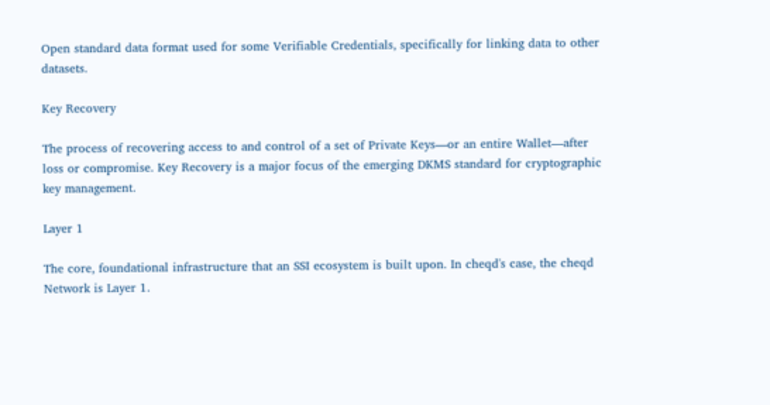Open standard data format used for some Verifiable Credentials, specifically for linking data to other datasets.

Key Recovery

The process of recovering access to and control of a set of Private Keys—or an entire Wallet—after loss or compromise. Key Recovery is a major focus of the emerging DKMS standard for cryptographic key management.

Layer 1

The core, foundational infrastructure that an SSI ecosystem is built upon. In cheqd's case, the cheqd Network is Layer 1.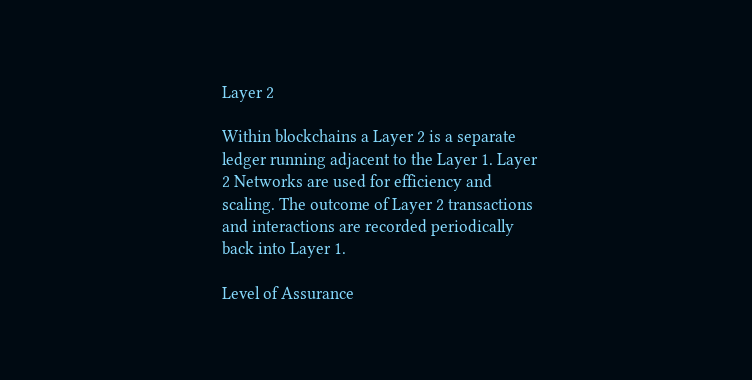Layer 2

Within blockchains a Layer 2 is a separate ledger running adjacent to the Layer 1. Layer 2 Networks are used for efficiency and scaling. The outcome of Layer 2 transactions and interactions are recorded periodically back into Layer 1.

Level of Assurance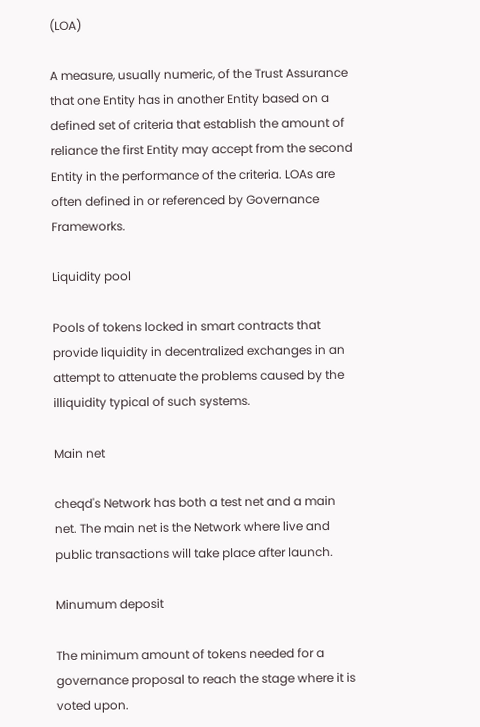(LOA)

A measure, usually numeric, of the Trust Assurance that one Entity has in another Entity based on a defined set of criteria that establish the amount of reliance the first Entity may accept from the second Entity in the performance of the criteria. LOAs are often defined in or referenced by Governance Frameworks.

Liquidity pool

Pools of tokens locked in smart contracts that provide liquidity in decentralized exchanges in an attempt to attenuate the problems caused by the illiquidity typical of such systems.

Main net

cheqd's Network has both a test net and a main net. The main net is the Network where live and public transactions will take place after launch.

Minumum deposit

The minimum amount of tokens needed for a governance proposal to reach the stage where it is voted upon.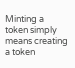Minting a token simply means creating a token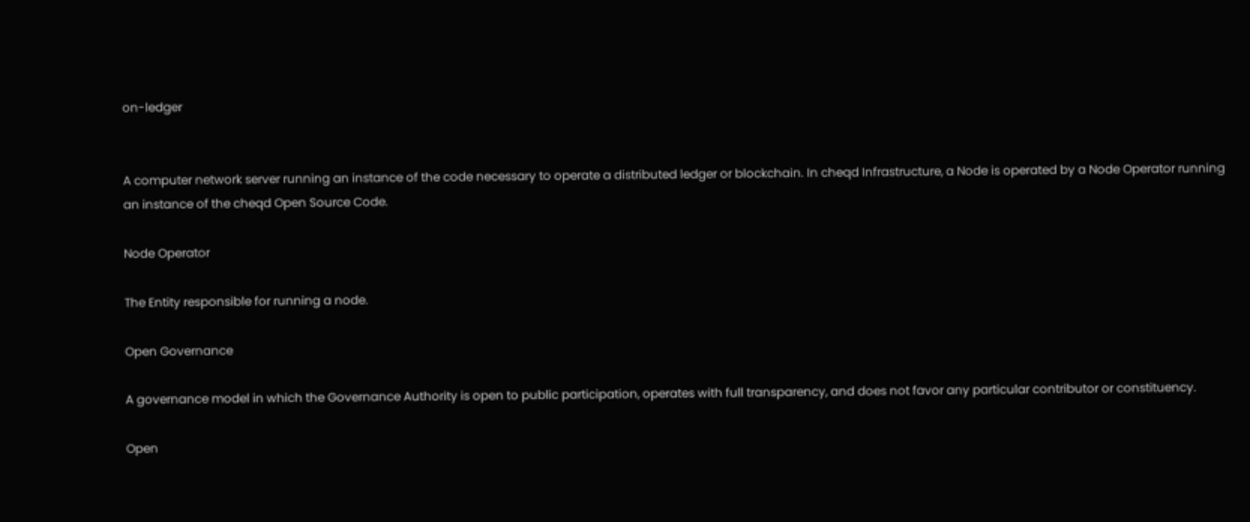on-ledger


A computer network server running an instance of the code necessary to operate a distributed ledger or blockchain. In cheqd Infrastructure, a Node is operated by a Node Operator running an instance of the cheqd Open Source Code.

Node Operator

The Entity responsible for running a node.

Open Governance

A governance model in which the Governance Authority is open to public participation, operates with full transparency, and does not favor any particular contributor or constituency.

Open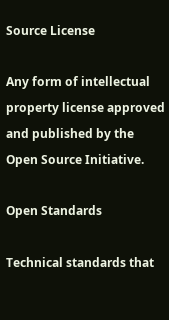Source License

Any form of intellectual property license approved and published by the Open Source Initiative.

Open Standards

Technical standards that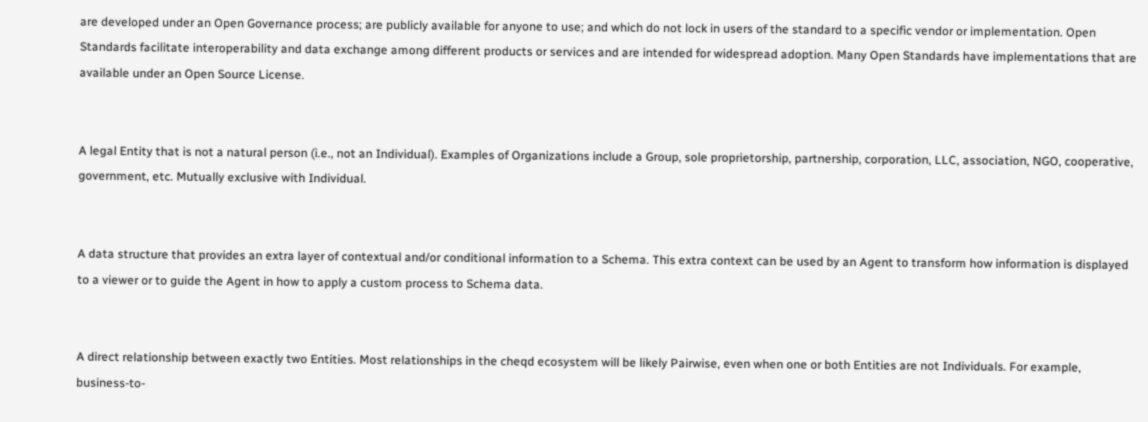are developed under an Open Governance process; are publicly available for anyone to use; and which do not lock in users of the standard to a specific vendor or implementation. Open Standards facilitate interoperability and data exchange among different products or services and are intended for widespread adoption. Many Open Standards have implementations that are available under an Open Source License.


A legal Entity that is not a natural person (i.e., not an Individual). Examples of Organizations include a Group, sole proprietorship, partnership, corporation, LLC, association, NGO, cooperative, government, etc. Mutually exclusive with Individual.


A data structure that provides an extra layer of contextual and/or conditional information to a Schema. This extra context can be used by an Agent to transform how information is displayed to a viewer or to guide the Agent in how to apply a custom process to Schema data.


A direct relationship between exactly two Entities. Most relationships in the cheqd ecosystem will be likely Pairwise, even when one or both Entities are not Individuals. For example, business-to-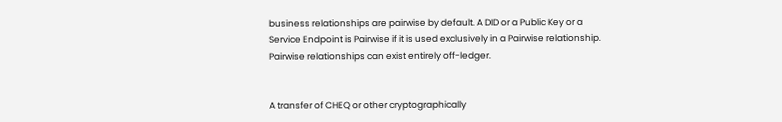business relationships are pairwise by default. A DID or a Public Key or a Service Endpoint is Pairwise if it is used exclusively in a Pairwise relationship. Pairwise relationships can exist entirely off-ledger.


A transfer of CHEQ or other cryptographically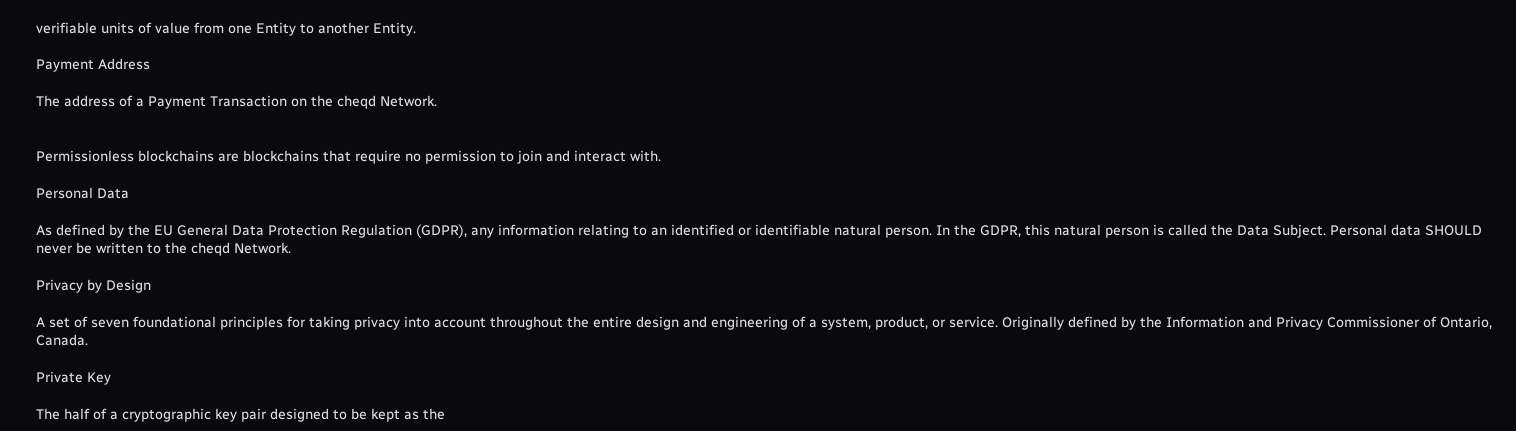verifiable units of value from one Entity to another Entity.

Payment Address

The address of a Payment Transaction on the cheqd Network.


Permissionless blockchains are blockchains that require no permission to join and interact with.

Personal Data

As defined by the EU General Data Protection Regulation (GDPR), any information relating to an identified or identifiable natural person. In the GDPR, this natural person is called the Data Subject. Personal data SHOULD never be written to the cheqd Network.

Privacy by Design

A set of seven foundational principles for taking privacy into account throughout the entire design and engineering of a system, product, or service. Originally defined by the Information and Privacy Commissioner of Ontario, Canada.

Private Key

The half of a cryptographic key pair designed to be kept as the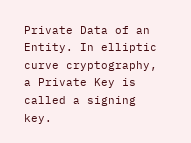Private Data of an Entity. In elliptic curve cryptography, a Private Key is called a signing key.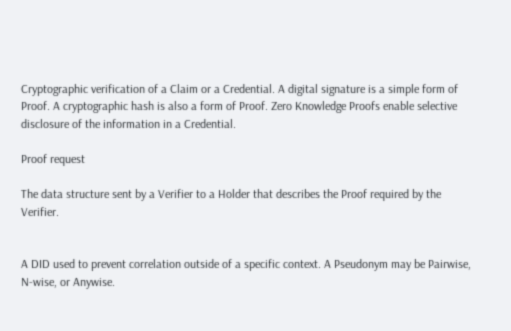Cryptographic verification of a Claim or a Credential. A digital signature is a simple form of Proof. A cryptographic hash is also a form of Proof. Zero Knowledge Proofs enable selective disclosure of the information in a Credential.

Proof request

The data structure sent by a Verifier to a Holder that describes the Proof required by the Verifier.


A DID used to prevent correlation outside of a specific context. A Pseudonym may be Pairwise, N-wise, or Anywise.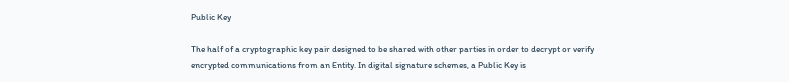Public Key

The half of a cryptographic key pair designed to be shared with other parties in order to decrypt or verify encrypted communications from an Entity. In digital signature schemes, a Public Key is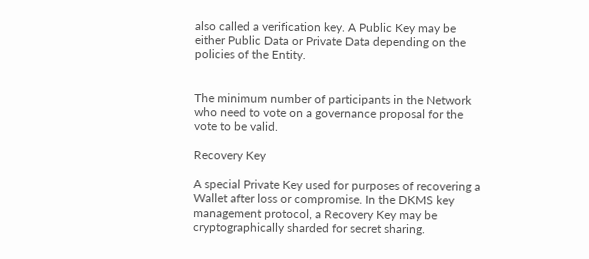also called a verification key. A Public Key may be either Public Data or Private Data depending on the policies of the Entity.


The minimum number of participants in the Network who need to vote on a governance proposal for the vote to be valid.

Recovery Key

A special Private Key used for purposes of recovering a Wallet after loss or compromise. In the DKMS key management protocol, a Recovery Key may be cryptographically sharded for secret sharing.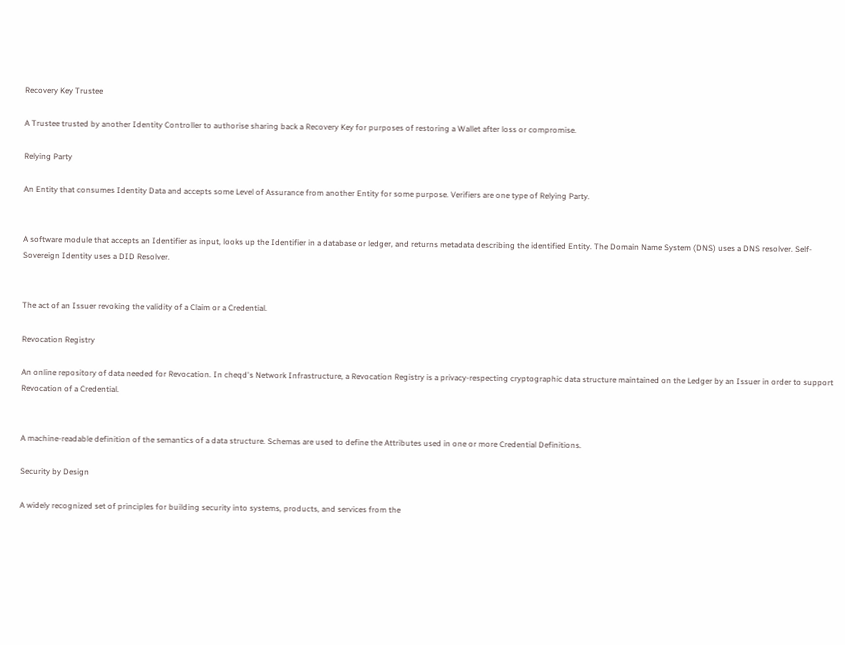Recovery Key Trustee

A Trustee trusted by another Identity Controller to authorise sharing back a Recovery Key for purposes of restoring a Wallet after loss or compromise.

Relying Party

An Entity that consumes Identity Data and accepts some Level of Assurance from another Entity for some purpose. Verifiers are one type of Relying Party.


A software module that accepts an Identifier as input, looks up the Identifier in a database or ledger, and returns metadata describing the identified Entity. The Domain Name System (DNS) uses a DNS resolver. Self-Sovereign Identity uses a DID Resolver.


The act of an Issuer revoking the validity of a Claim or a Credential.

Revocation Registry

An online repository of data needed for Revocation. In cheqd's Network Infrastructure, a Revocation Registry is a privacy-respecting cryptographic data structure maintained on the Ledger by an Issuer in order to support Revocation of a Credential.


A machine-readable definition of the semantics of a data structure. Schemas are used to define the Attributes used in one or more Credential Definitions.

Security by Design

A widely recognized set of principles for building security into systems, products, and services from the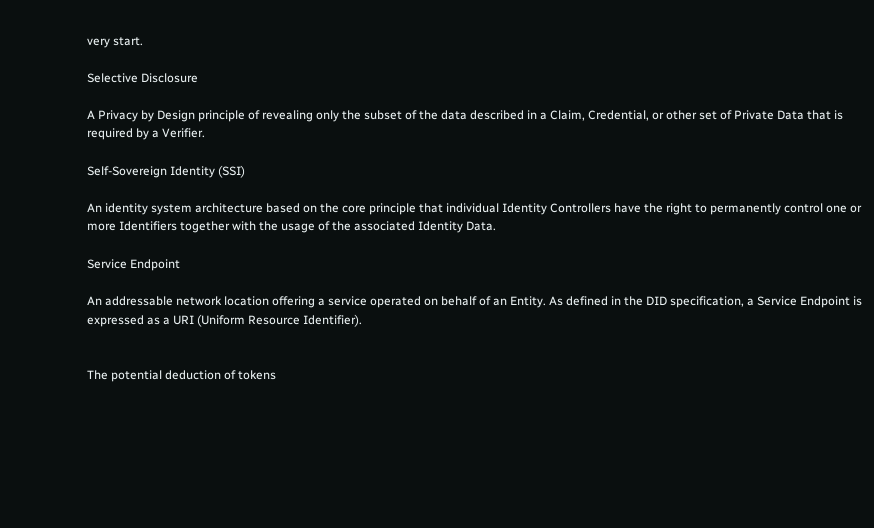very start.

Selective Disclosure

A Privacy by Design principle of revealing only the subset of the data described in a Claim, Credential, or other set of Private Data that is required by a Verifier.

Self-Sovereign Identity (SSI)

An identity system architecture based on the core principle that individual Identity Controllers have the right to permanently control one or more Identifiers together with the usage of the associated Identity Data.

Service Endpoint

An addressable network location offering a service operated on behalf of an Entity. As defined in the DID specification, a Service Endpoint is expressed as a URI (Uniform Resource Identifier).


The potential deduction of tokens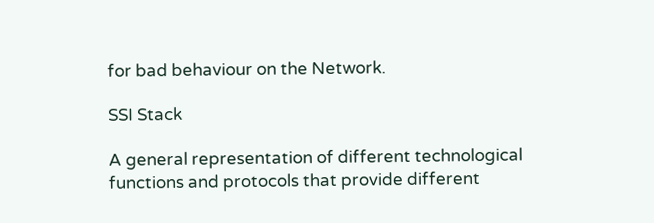for bad behaviour on the Network.

SSI Stack

A general representation of different technological functions and protocols that provide different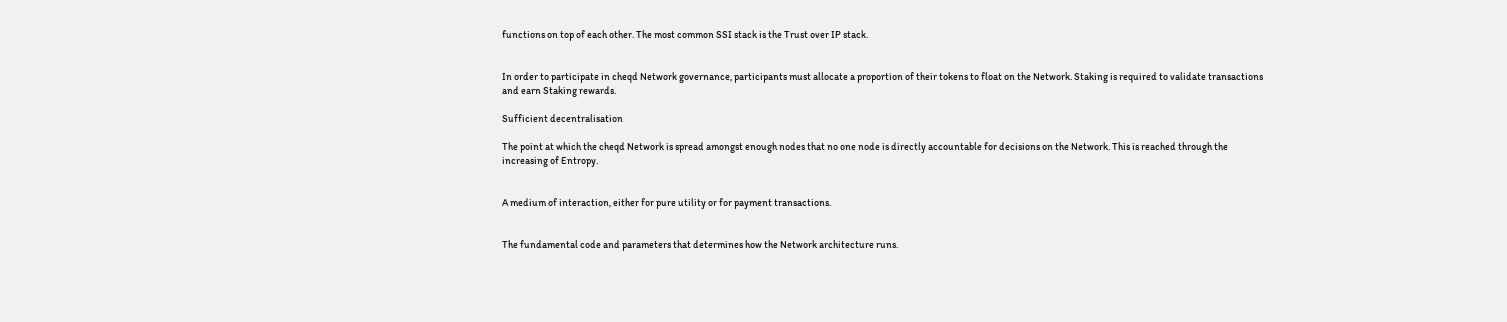functions on top of each other. The most common SSI stack is the Trust over IP stack.


In order to participate in cheqd Network governance, participants must allocate a proportion of their tokens to float on the Network. Staking is required to validate transactions and earn Staking rewards.

Sufficient decentralisation

The point at which the cheqd Network is spread amongst enough nodes that no one node is directly accountable for decisions on the Network. This is reached through the increasing of Entropy.


A medium of interaction, either for pure utility or for payment transactions.


The fundamental code and parameters that determines how the Network architecture runs.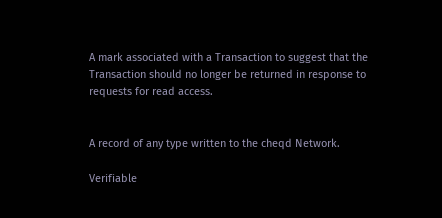A mark associated with a Transaction to suggest that the Transaction should no longer be returned in response to requests for read access.


A record of any type written to the cheqd Network.

Verifiable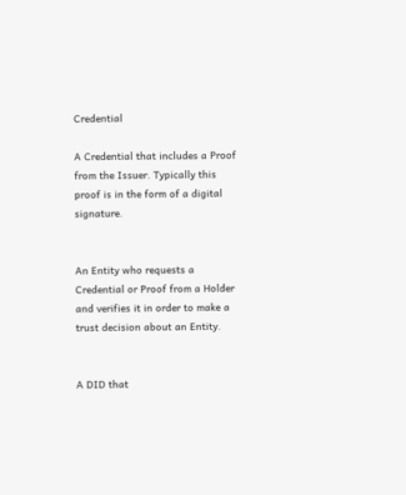Credential

A Credential that includes a Proof from the Issuer. Typically this proof is in the form of a digital signature.


An Entity who requests a Credential or Proof from a Holder and verifies it in order to make a trust decision about an Entity.


A DID that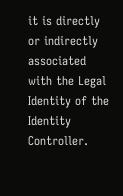it is directly or indirectly associated with the Legal Identity of the Identity Controller.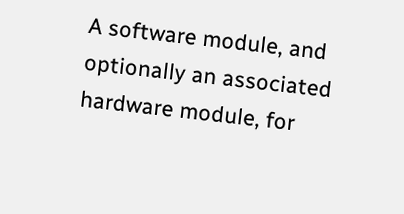A software module, and optionally an associated hardware module, for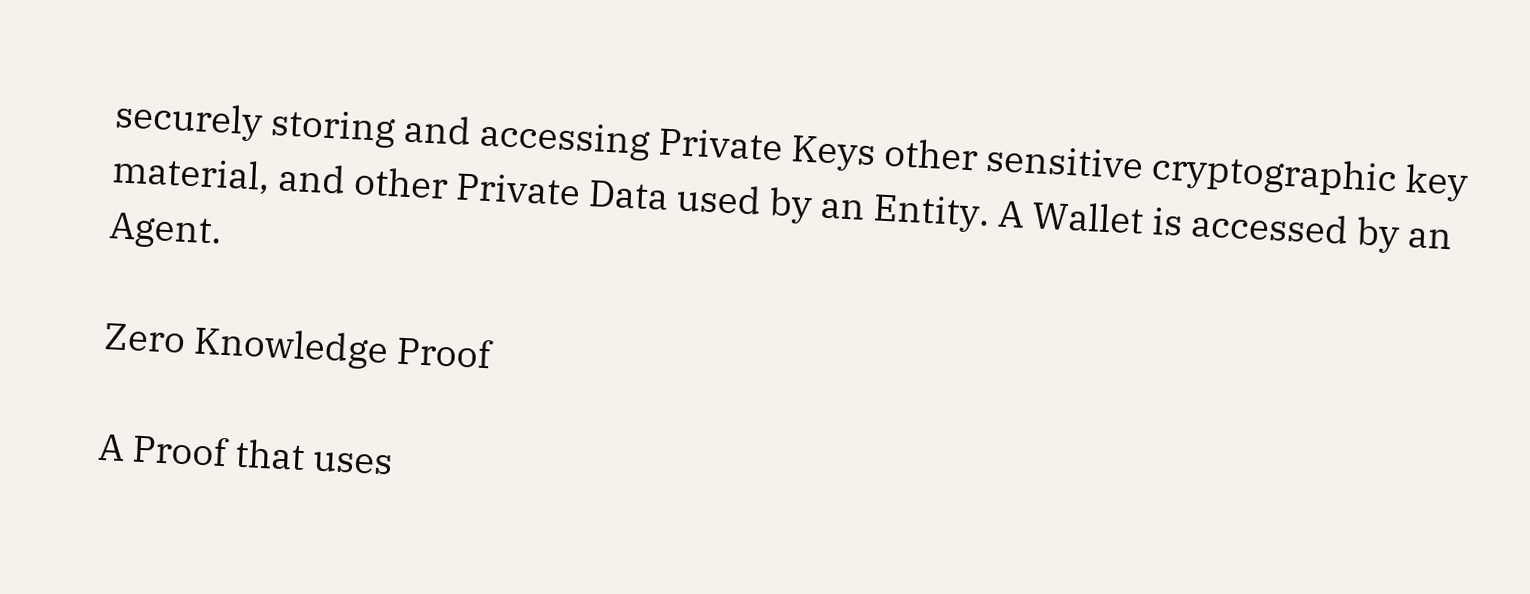securely storing and accessing Private Keys other sensitive cryptographic key material, and other Private Data used by an Entity. A Wallet is accessed by an Agent.

Zero Knowledge Proof

A Proof that uses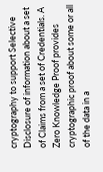cryptography to support Selective Disclosure of information about a set of Claims from a set of Credentials. A Zero Knowledge Proof provides cryptographic proof about some or all of the data in a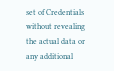set of Credentials without revealing the actual data or any additional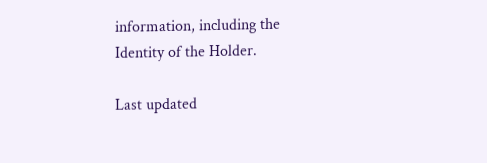information, including the Identity of the Holder.

Last updated